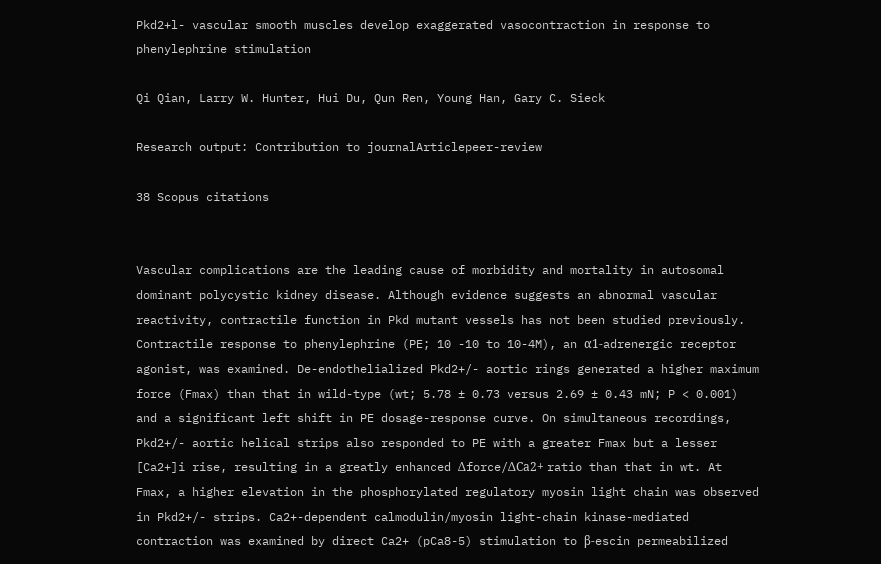Pkd2+l- vascular smooth muscles develop exaggerated vasocontraction in response to phenylephrine stimulation

Qi Qian, Larry W. Hunter, Hui Du, Qun Ren, Young Han, Gary C. Sieck

Research output: Contribution to journalArticlepeer-review

38 Scopus citations


Vascular complications are the leading cause of morbidity and mortality in autosomal dominant polycystic kidney disease. Although evidence suggests an abnormal vascular reactivity, contractile function in Pkd mutant vessels has not been studied previously. Contractile response to phenylephrine (PE; 10 -10 to 10-4M), an α1-adrenergic receptor agonist, was examined. De-endothelialized Pkd2+/- aortic rings generated a higher maximum force (Fmax) than that in wild-type (wt; 5.78 ± 0.73 versus 2.69 ± 0.43 mN; P < 0.001) and a significant left shift in PE dosage-response curve. On simultaneous recordings, Pkd2+/- aortic helical strips also responded to PE with a greater Fmax but a lesser [Ca2+]i rise, resulting in a greatly enhanced Δforce/ΔCa2+ ratio than that in wt. At Fmax, a higher elevation in the phosphorylated regulatory myosin light chain was observed in Pkd2+/- strips. Ca2+-dependent calmodulin/myosin light-chain kinase-mediated contraction was examined by direct Ca2+ (pCa8-5) stimulation to β-escin permeabilized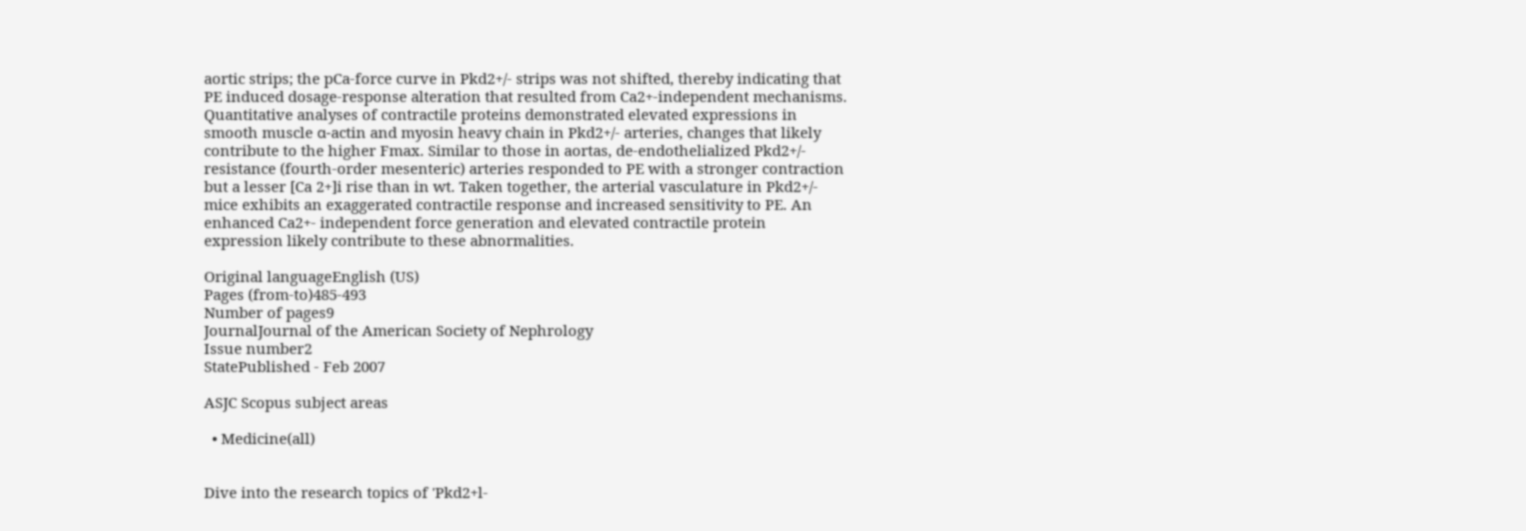aortic strips; the pCa-force curve in Pkd2+/- strips was not shifted, thereby indicating that PE induced dosage-response alteration that resulted from Ca2+-independent mechanisms. Quantitative analyses of contractile proteins demonstrated elevated expressions in smooth muscle α-actin and myosin heavy chain in Pkd2+/- arteries, changes that likely contribute to the higher Fmax. Similar to those in aortas, de-endothelialized Pkd2+/- resistance (fourth-order mesenteric) arteries responded to PE with a stronger contraction but a lesser [Ca 2+]i rise than in wt. Taken together, the arterial vasculature in Pkd2+/- mice exhibits an exaggerated contractile response and increased sensitivity to PE. An enhanced Ca2+- independent force generation and elevated contractile protein expression likely contribute to these abnormalities.

Original languageEnglish (US)
Pages (from-to)485-493
Number of pages9
JournalJournal of the American Society of Nephrology
Issue number2
StatePublished - Feb 2007

ASJC Scopus subject areas

  • Medicine(all)


Dive into the research topics of 'Pkd2+l-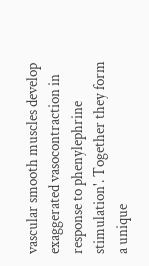vascular smooth muscles develop exaggerated vasocontraction in response to phenylephrine stimulation'. Together they form a unique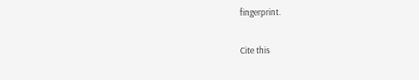fingerprint.

Cite this